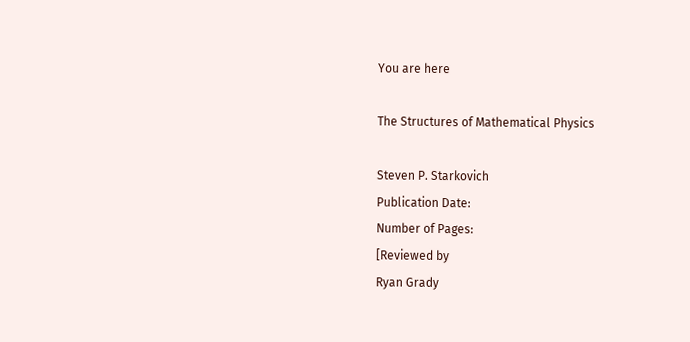You are here

The Structures of Mathematical Physics

Steven P. Starkovich
Publication Date:
Number of Pages:
[Reviewed by
Ryan Grady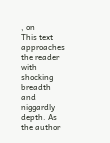, on
This text approaches the reader with shocking breadth and niggardly depth. As the author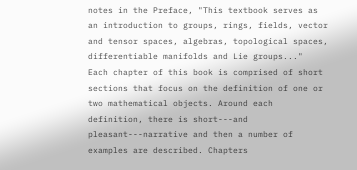notes in the Preface, "This textbook serves as an introduction to groups, rings, fields, vector and tensor spaces, algebras, topological spaces, differentiable manifolds and Lie groups..."
Each chapter of this book is comprised of short sections that focus on the definition of one or two mathematical objects. Around each definition, there is short---and pleasant---narrative and then a number of examples are described. Chapters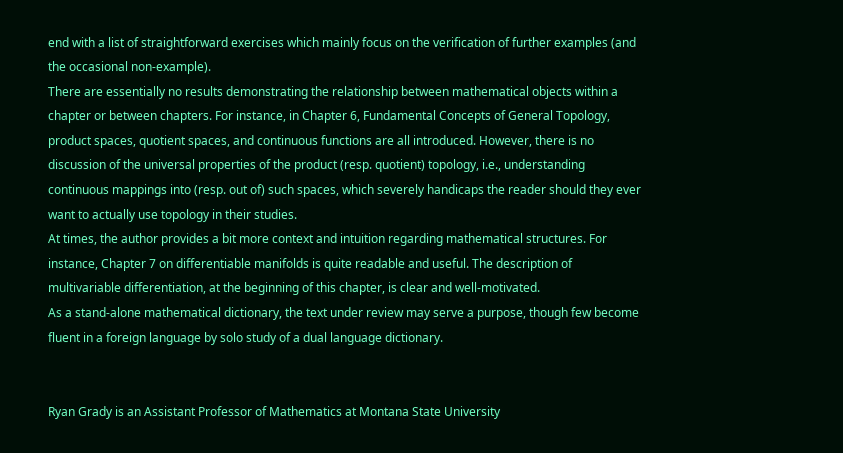end with a list of straightforward exercises which mainly focus on the verification of further examples (and the occasional non-example).
There are essentially no results demonstrating the relationship between mathematical objects within a chapter or between chapters. For instance, in Chapter 6, Fundamental Concepts of General Topology, product spaces, quotient spaces, and continuous functions are all introduced. However, there is no discussion of the universal properties of the product (resp. quotient) topology, i.e., understanding continuous mappings into (resp. out of) such spaces, which severely handicaps the reader should they ever want to actually use topology in their studies.
At times, the author provides a bit more context and intuition regarding mathematical structures. For instance, Chapter 7 on differentiable manifolds is quite readable and useful. The description of multivariable differentiation, at the beginning of this chapter, is clear and well-motivated.
As a stand-alone mathematical dictionary, the text under review may serve a purpose, though few become fluent in a foreign language by solo study of a dual language dictionary.


Ryan Grady is an Assistant Professor of Mathematics at Montana State University